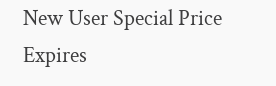New User Special Price Expires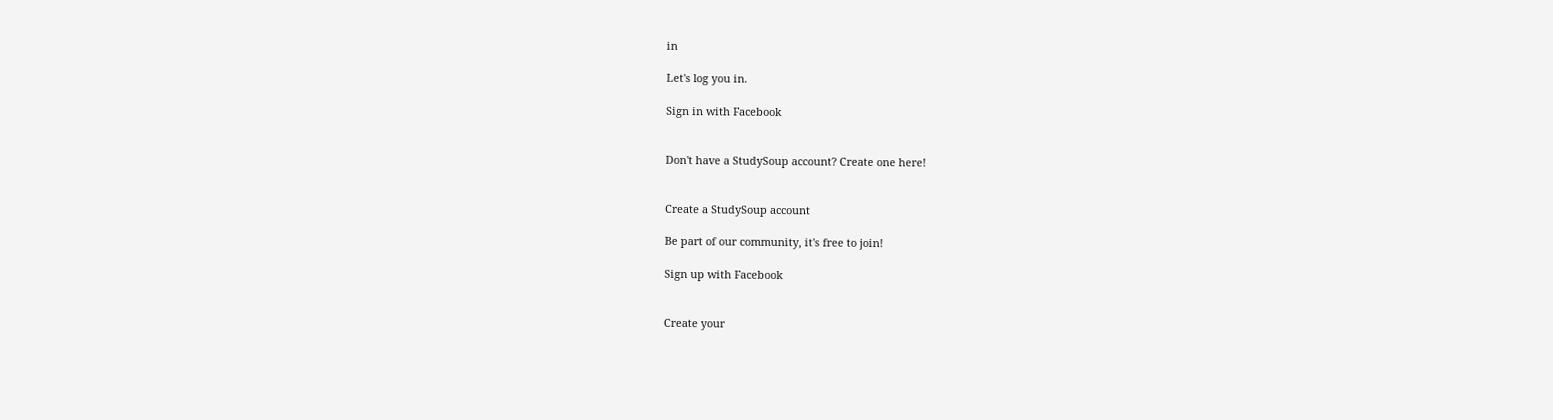in

Let's log you in.

Sign in with Facebook


Don't have a StudySoup account? Create one here!


Create a StudySoup account

Be part of our community, it's free to join!

Sign up with Facebook


Create your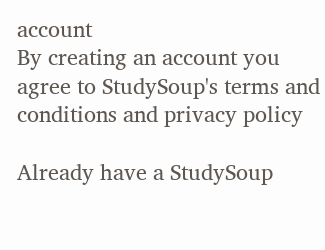account
By creating an account you agree to StudySoup's terms and conditions and privacy policy

Already have a StudySoup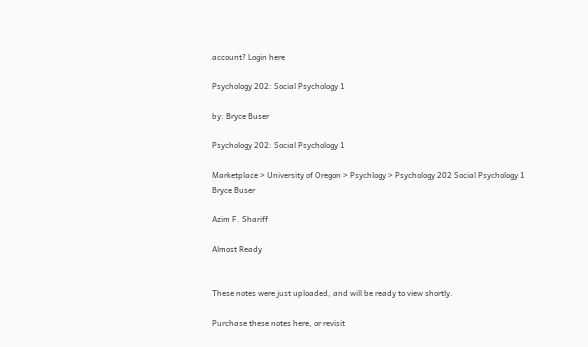account? Login here

Psychology 202: Social Psychology 1

by: Bryce Buser

Psychology 202: Social Psychology 1

Marketplace > University of Oregon > Psychlogy > Psychology 202 Social Psychology 1
Bryce Buser

Azim F. Shariff

Almost Ready


These notes were just uploaded, and will be ready to view shortly.

Purchase these notes here, or revisit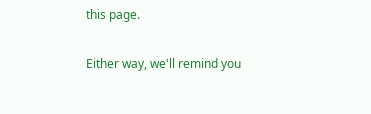this page.

Either way, we'll remind you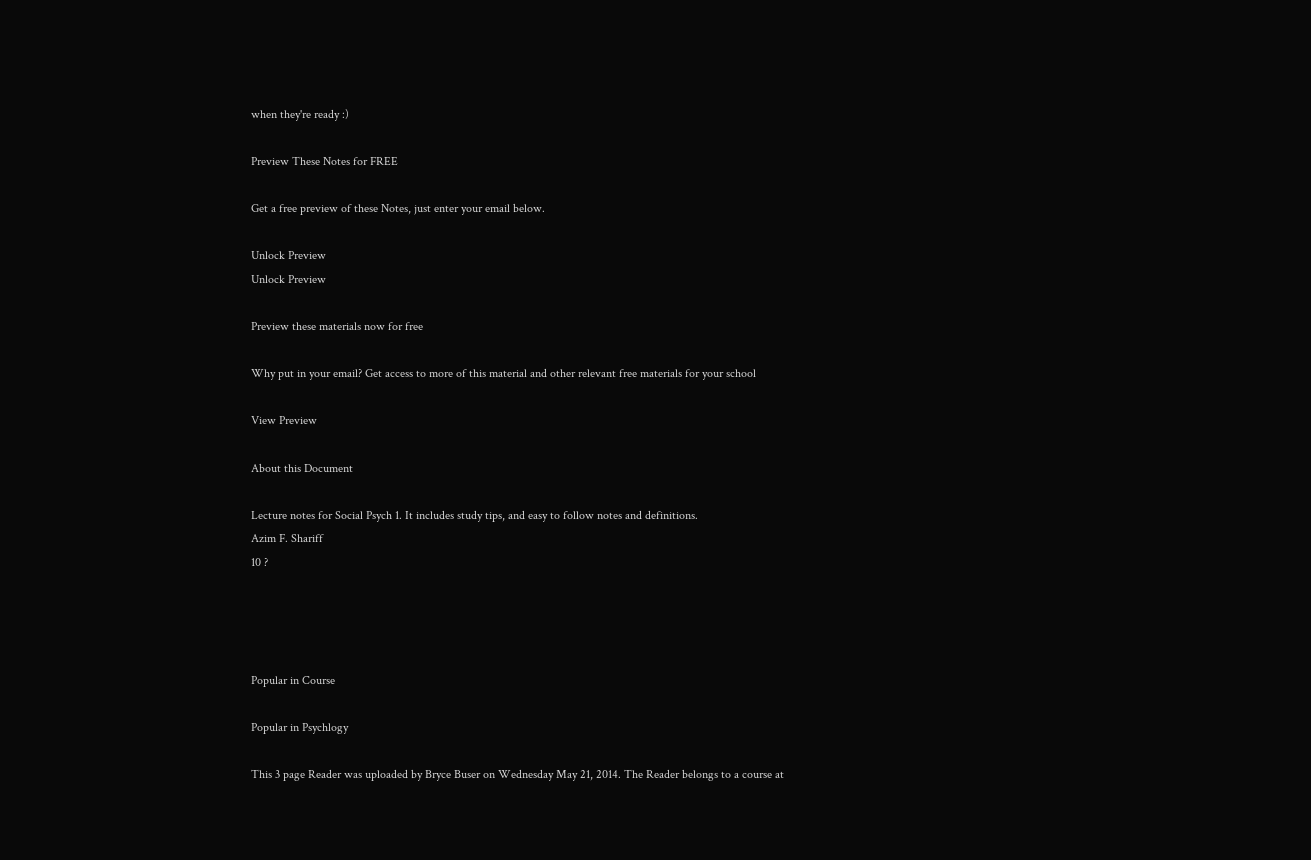when they're ready :)

Preview These Notes for FREE

Get a free preview of these Notes, just enter your email below.

Unlock Preview
Unlock Preview

Preview these materials now for free

Why put in your email? Get access to more of this material and other relevant free materials for your school

View Preview

About this Document

Lecture notes for Social Psych 1. It includes study tips, and easy to follow notes and definitions.
Azim F. Shariff
10 ?




Popular in Course

Popular in Psychlogy

This 3 page Reader was uploaded by Bryce Buser on Wednesday May 21, 2014. The Reader belongs to a course at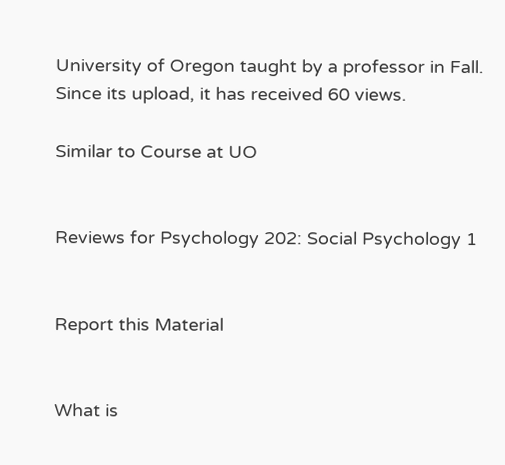University of Oregon taught by a professor in Fall. Since its upload, it has received 60 views.

Similar to Course at UO


Reviews for Psychology 202: Social Psychology 1


Report this Material


What is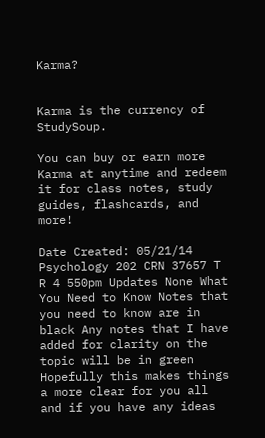Karma?


Karma is the currency of StudySoup.

You can buy or earn more Karma at anytime and redeem it for class notes, study guides, flashcards, and more!

Date Created: 05/21/14
Psychology 202 CRN 37657 T R 4 550pm Updates None What You Need to Know Notes that you need to know are in black Any notes that I have added for clarity on the topic will be in green Hopefully this makes things a more clear for you all and if you have any ideas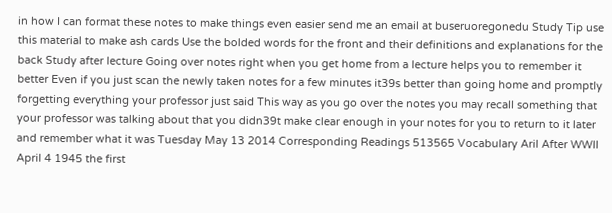in how I can format these notes to make things even easier send me an email at buseruoregonedu Study Tip use this material to make ash cards Use the bolded words for the front and their definitions and explanations for the back Study after lecture Going over notes right when you get home from a lecture helps you to remember it better Even if you just scan the newly taken notes for a few minutes it39s better than going home and promptly forgetting everything your professor just said This way as you go over the notes you may recall something that your professor was talking about that you didn39t make clear enough in your notes for you to return to it later and remember what it was Tuesday May 13 2014 Corresponding Readings 513565 Vocabulary Aril After WWII April 4 1945 the first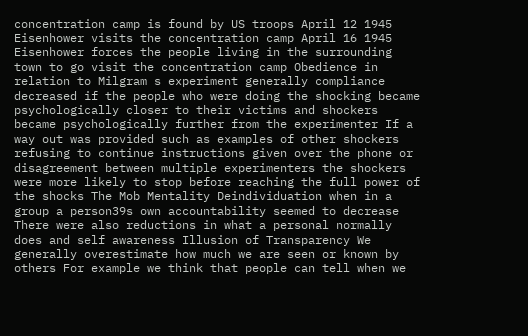concentration camp is found by US troops April 12 1945 Eisenhower visits the concentration camp April 16 1945 Eisenhower forces the people living in the surrounding town to go visit the concentration camp Obedience in relation to Milgram s experiment generally compliance decreased if the people who were doing the shocking became psychologically closer to their victims and shockers became psychologically further from the experimenter If a way out was provided such as examples of other shockers refusing to continue instructions given over the phone or disagreement between multiple experimenters the shockers were more likely to stop before reaching the full power of the shocks The Mob Mentality Deindividuation when in a group a person39s own accountability seemed to decrease There were also reductions in what a personal normally does and self awareness Illusion of Transparency We generally overestimate how much we are seen or known by others For example we think that people can tell when we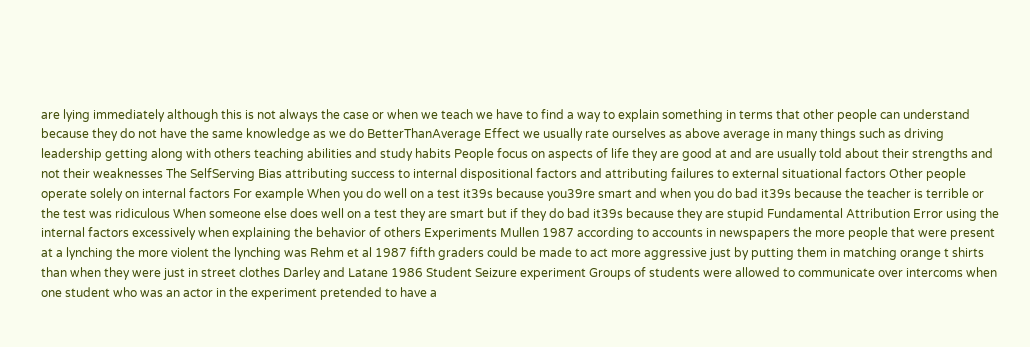are lying immediately although this is not always the case or when we teach we have to find a way to explain something in terms that other people can understand because they do not have the same knowledge as we do BetterThanAverage Effect we usually rate ourselves as above average in many things such as driving leadership getting along with others teaching abilities and study habits People focus on aspects of life they are good at and are usually told about their strengths and not their weaknesses The SelfServing Bias attributing success to internal dispositional factors and attributing failures to external situational factors Other people operate solely on internal factors For example When you do well on a test it39s because you39re smart and when you do bad it39s because the teacher is terrible or the test was ridiculous When someone else does well on a test they are smart but if they do bad it39s because they are stupid Fundamental Attribution Error using the internal factors excessively when explaining the behavior of others Experiments Mullen 1987 according to accounts in newspapers the more people that were present at a lynching the more violent the lynching was Rehm et al 1987 fifth graders could be made to act more aggressive just by putting them in matching orange t shirts than when they were just in street clothes Darley and Latane 1986 Student Seizure experiment Groups of students were allowed to communicate over intercoms when one student who was an actor in the experiment pretended to have a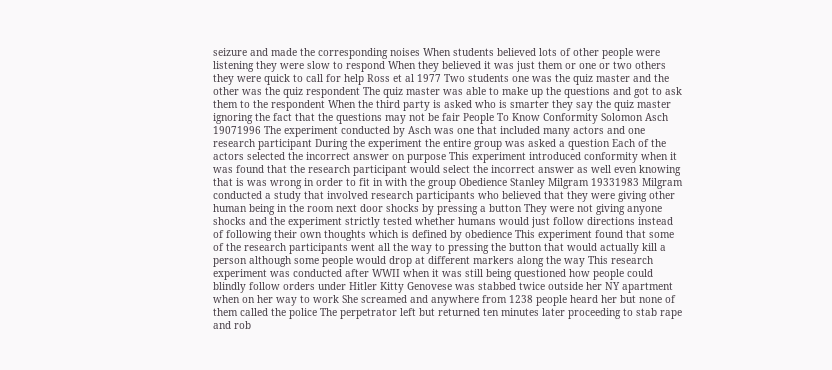seizure and made the corresponding noises When students believed lots of other people were listening they were slow to respond When they believed it was just them or one or two others they were quick to call for help Ross et al 1977 Two students one was the quiz master and the other was the quiz respondent The quiz master was able to make up the questions and got to ask them to the respondent When the third party is asked who is smarter they say the quiz master ignoring the fact that the questions may not be fair People To Know Conformity Solomon Asch 19071996 The experiment conducted by Asch was one that included many actors and one research participant During the experiment the entire group was asked a question Each of the actors selected the incorrect answer on purpose This experiment introduced conformity when it was found that the research participant would select the incorrect answer as well even knowing that is was wrong in order to fit in with the group Obedience Stanley Milgram 19331983 Milgram conducted a study that involved research participants who believed that they were giving other human being in the room next door shocks by pressing a button They were not giving anyone shocks and the experiment strictly tested whether humans would just follow directions instead of following their own thoughts which is defined by obedience This experiment found that some of the research participants went all the way to pressing the button that would actually kill a person although some people would drop at different markers along the way This research experiment was conducted after WWII when it was still being questioned how people could blindly follow orders under Hitler Kitty Genovese was stabbed twice outside her NY apartment when on her way to work She screamed and anywhere from 1238 people heard her but none of them called the police The perpetrator left but returned ten minutes later proceeding to stab rape and rob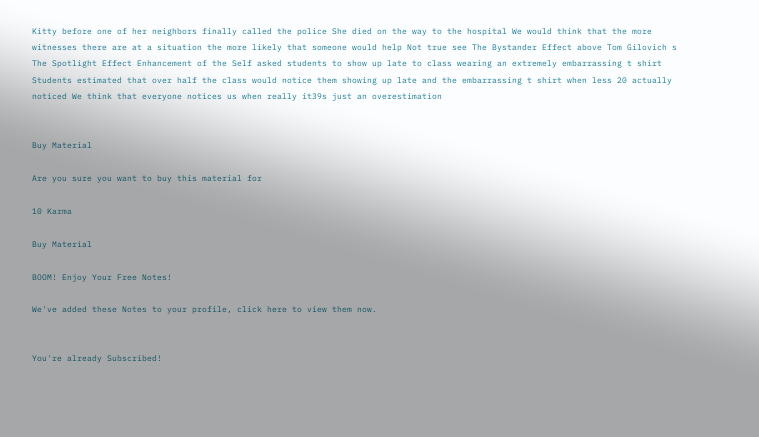Kitty before one of her neighbors finally called the police She died on the way to the hospital We would think that the more witnesses there are at a situation the more likely that someone would help Not true see The Bystander Effect above Tom Gilovich s The Spotlight Effect Enhancement of the Self asked students to show up late to class wearing an extremely embarrassing t shirt Students estimated that over half the class would notice them showing up late and the embarrassing t shirt when less 20 actually noticed We think that everyone notices us when really it39s just an overestimation


Buy Material

Are you sure you want to buy this material for

10 Karma

Buy Material

BOOM! Enjoy Your Free Notes!

We've added these Notes to your profile, click here to view them now.


You're already Subscribed!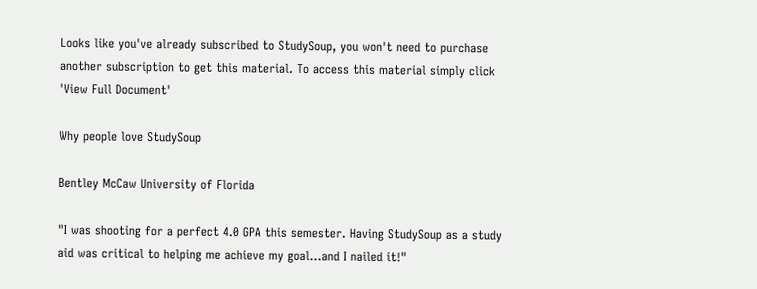Looks like you've already subscribed to StudySoup, you won't need to purchase another subscription to get this material. To access this material simply click 'View Full Document'

Why people love StudySoup

Bentley McCaw University of Florida

"I was shooting for a perfect 4.0 GPA this semester. Having StudySoup as a study aid was critical to helping me achieve my goal...and I nailed it!"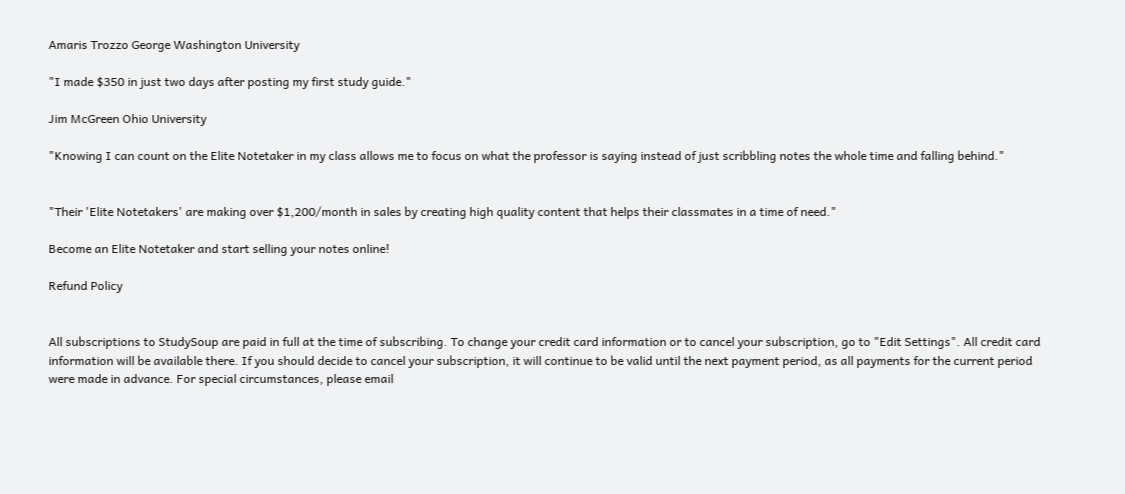Amaris Trozzo George Washington University

"I made $350 in just two days after posting my first study guide."

Jim McGreen Ohio University

"Knowing I can count on the Elite Notetaker in my class allows me to focus on what the professor is saying instead of just scribbling notes the whole time and falling behind."


"Their 'Elite Notetakers' are making over $1,200/month in sales by creating high quality content that helps their classmates in a time of need."

Become an Elite Notetaker and start selling your notes online!

Refund Policy


All subscriptions to StudySoup are paid in full at the time of subscribing. To change your credit card information or to cancel your subscription, go to "Edit Settings". All credit card information will be available there. If you should decide to cancel your subscription, it will continue to be valid until the next payment period, as all payments for the current period were made in advance. For special circumstances, please email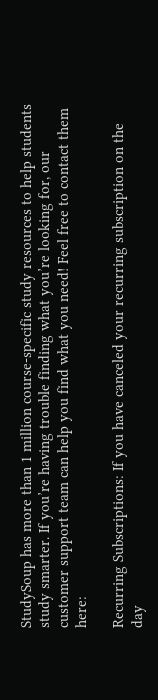StudySoup has more than 1 million course-specific study resources to help students study smarter. If you’re having trouble finding what you’re looking for, our customer support team can help you find what you need! Feel free to contact them here:

Recurring Subscriptions: If you have canceled your recurring subscription on the day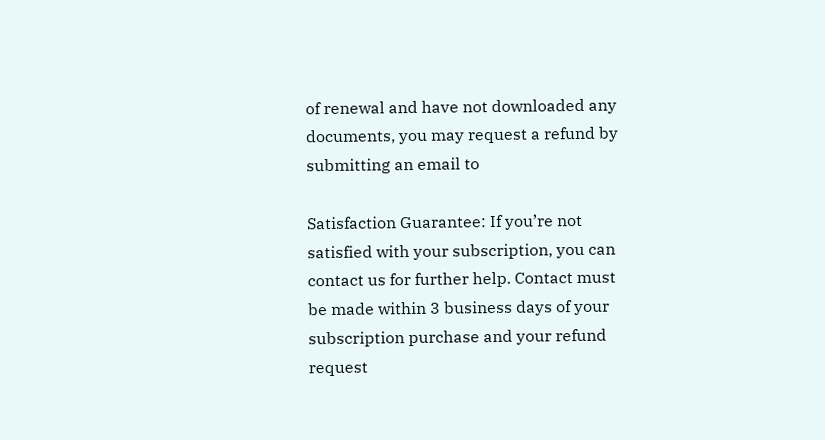of renewal and have not downloaded any documents, you may request a refund by submitting an email to

Satisfaction Guarantee: If you’re not satisfied with your subscription, you can contact us for further help. Contact must be made within 3 business days of your subscription purchase and your refund request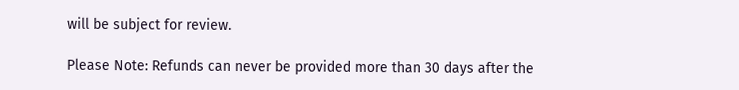will be subject for review.

Please Note: Refunds can never be provided more than 30 days after the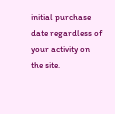initial purchase date regardless of your activity on the site.